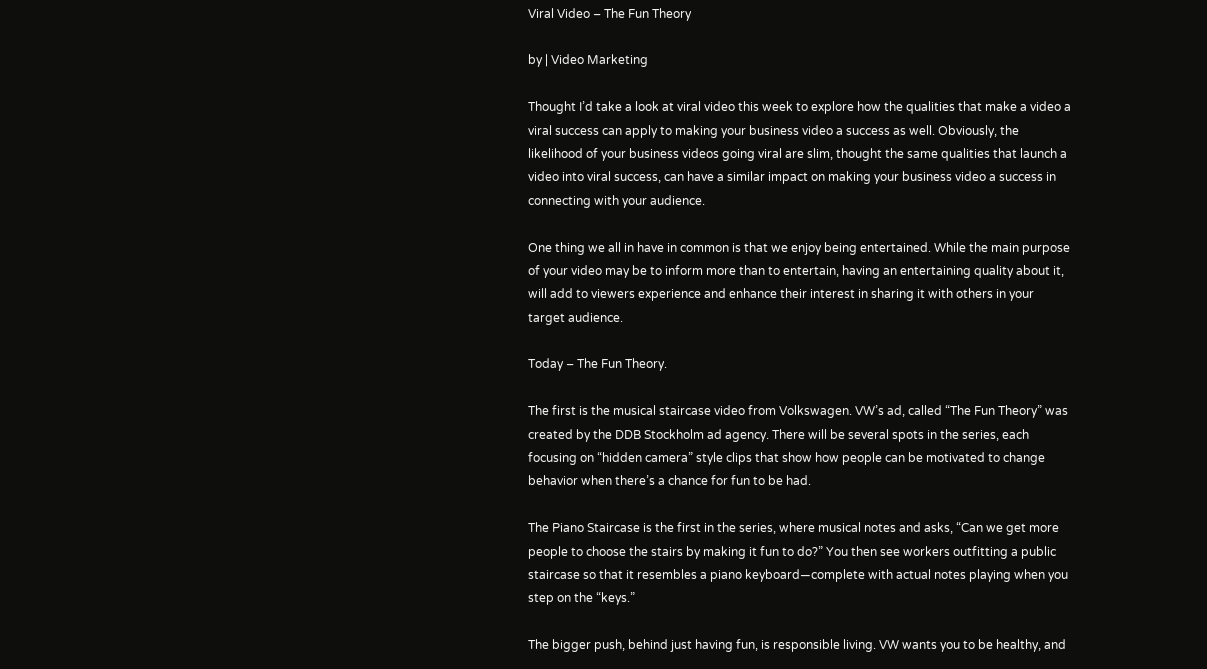Viral Video – The Fun Theory

by | Video Marketing

Thought I’d take a look at viral video this week to explore how the qualities that make a video a viral success can apply to making your business video a success as well. Obviously, the likelihood of your business videos going viral are slim, thought the same qualities that launch a video into viral success, can have a similar impact on making your business video a success in connecting with your audience.

One thing we all in have in common is that we enjoy being entertained. While the main purpose of your video may be to inform more than to entertain, having an entertaining quality about it, will add to viewers experience and enhance their interest in sharing it with others in your target audience.

Today – The Fun Theory.

The first is the musical staircase video from Volkswagen. VW’s ad, called “The Fun Theory” was created by the DDB Stockholm ad agency. There will be several spots in the series, each focusing on “hidden camera” style clips that show how people can be motivated to change behavior when there’s a chance for fun to be had.

The Piano Staircase is the first in the series, where musical notes and asks, “Can we get more people to choose the stairs by making it fun to do?” You then see workers outfitting a public staircase so that it resembles a piano keyboard—complete with actual notes playing when you step on the “keys.”

The bigger push, behind just having fun, is responsible living. VW wants you to be healthy, and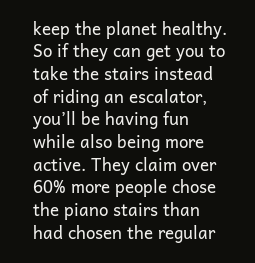keep the planet healthy. So if they can get you to take the stairs instead of riding an escalator, you’ll be having fun while also being more active. They claim over 60% more people chose the piano stairs than had chosen the regular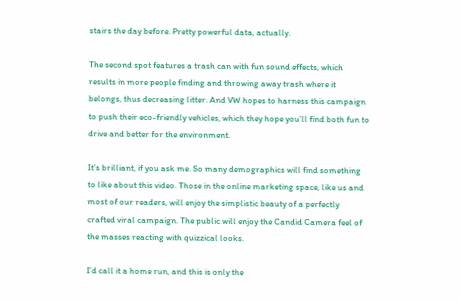stairs the day before. Pretty powerful data, actually.

The second spot features a trash can with fun sound effects, which results in more people finding and throwing away trash where it belongs, thus decreasing litter. And VW hopes to harness this campaign to push their eco-friendly vehicles, which they hope you’ll find both fun to drive and better for the environment.

It’s brilliant, if you ask me. So many demographics will find something to like about this video. Those in the online marketing space, like us and most of our readers, will enjoy the simplistic beauty of a perfectly crafted viral campaign. The public will enjoy the Candid Camera feel of the masses reacting with quizzical looks.

I’d call it a home run, and this is only the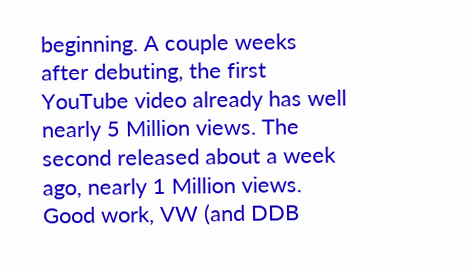beginning. A couple weeks after debuting, the first YouTube video already has well nearly 5 Million views. The second released about a week ago, nearly 1 Million views. Good work, VW (and DDB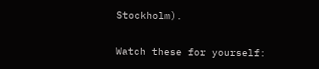Stockholm).

Watch these for yourself: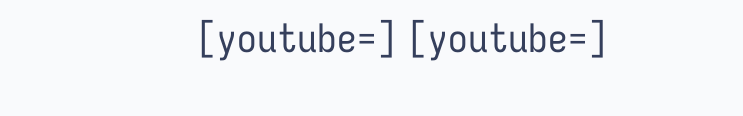[youtube=] [youtube=]